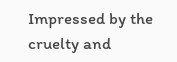Impressed by the cruelty and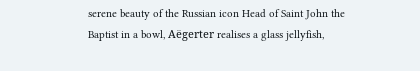serene beauty of the Russian icon Head of Saint John the Baptist in a bowl, Aëgerter realises a glass jellyfish,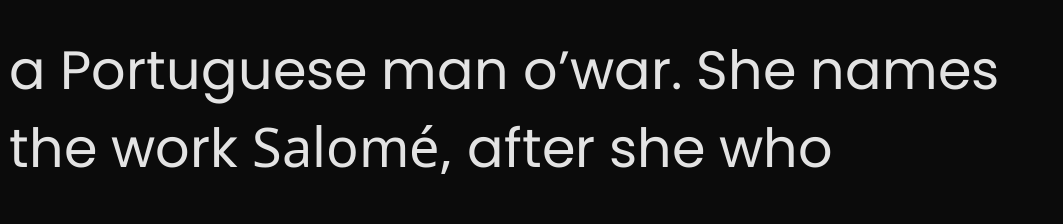a Portuguese man o’war. She names the work Salomé, after she who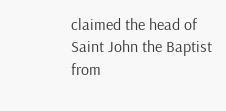claimed the head of Saint John the Baptist from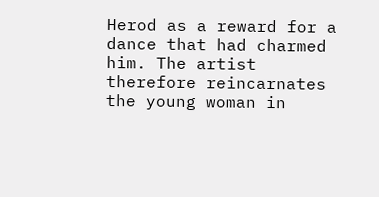Herod as a reward for a dance that had charmed him. The artist therefore reincarnates the young woman in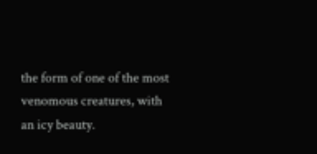the form of one of the most venomous creatures, with an icy beauty.